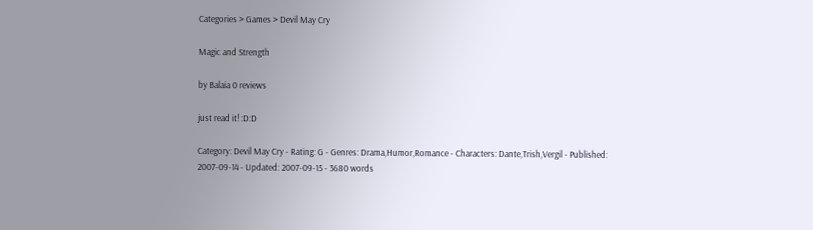Categories > Games > Devil May Cry

Magic and Strength

by Balaia 0 reviews

just read it! :D:D

Category: Devil May Cry - Rating: G - Genres: Drama,Humor,Romance - Characters: Dante,Trish,Vergil - Published: 2007-09-14 - Updated: 2007-09-15 - 3680 words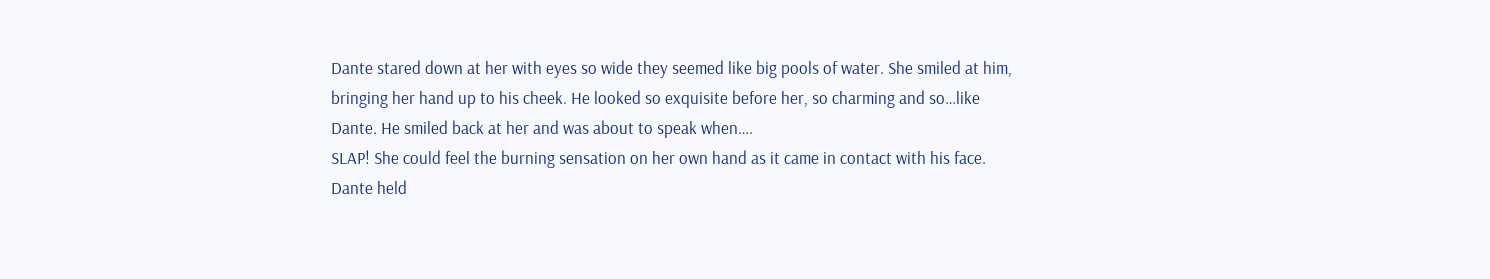Dante stared down at her with eyes so wide they seemed like big pools of water. She smiled at him, bringing her hand up to his cheek. He looked so exquisite before her, so charming and so…like Dante. He smiled back at her and was about to speak when….
SLAP! She could feel the burning sensation on her own hand as it came in contact with his face. Dante held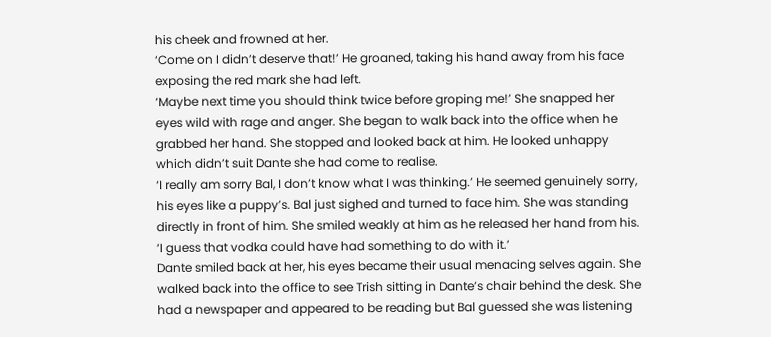his cheek and frowned at her.
‘Come on I didn’t deserve that!’ He groaned, taking his hand away from his face exposing the red mark she had left.
‘Maybe next time you should think twice before groping me!’ She snapped her eyes wild with rage and anger. She began to walk back into the office when he grabbed her hand. She stopped and looked back at him. He looked unhappy which didn’t suit Dante she had come to realise.
‘I really am sorry Bal, I don’t know what I was thinking.’ He seemed genuinely sorry, his eyes like a puppy’s. Bal just sighed and turned to face him. She was standing directly in front of him. She smiled weakly at him as he released her hand from his.
‘I guess that vodka could have had something to do with it.’
Dante smiled back at her, his eyes became their usual menacing selves again. She walked back into the office to see Trish sitting in Dante’s chair behind the desk. She had a newspaper and appeared to be reading but Bal guessed she was listening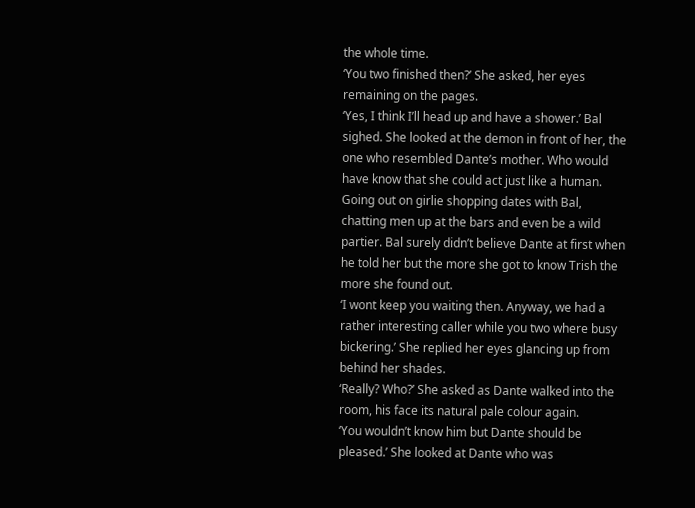the whole time.
‘You two finished then?’ She asked, her eyes remaining on the pages.
‘Yes, I think I’ll head up and have a shower.’ Bal sighed. She looked at the demon in front of her, the one who resembled Dante’s mother. Who would have know that she could act just like a human. Going out on girlie shopping dates with Bal, chatting men up at the bars and even be a wild partier. Bal surely didn’t believe Dante at first when he told her but the more she got to know Trish the more she found out.
‘I wont keep you waiting then. Anyway, we had a rather interesting caller while you two where busy bickering.’ She replied her eyes glancing up from behind her shades.
‘Really? Who?’ She asked as Dante walked into the room, his face its natural pale colour again.
‘You wouldn’t know him but Dante should be pleased.’ She looked at Dante who was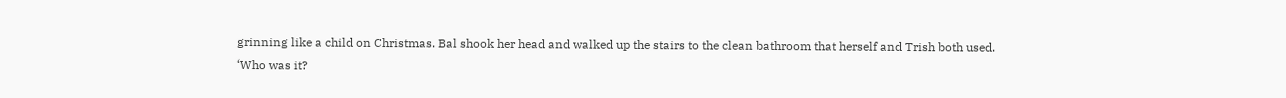grinning like a child on Christmas. Bal shook her head and walked up the stairs to the clean bathroom that herself and Trish both used.
‘Who was it?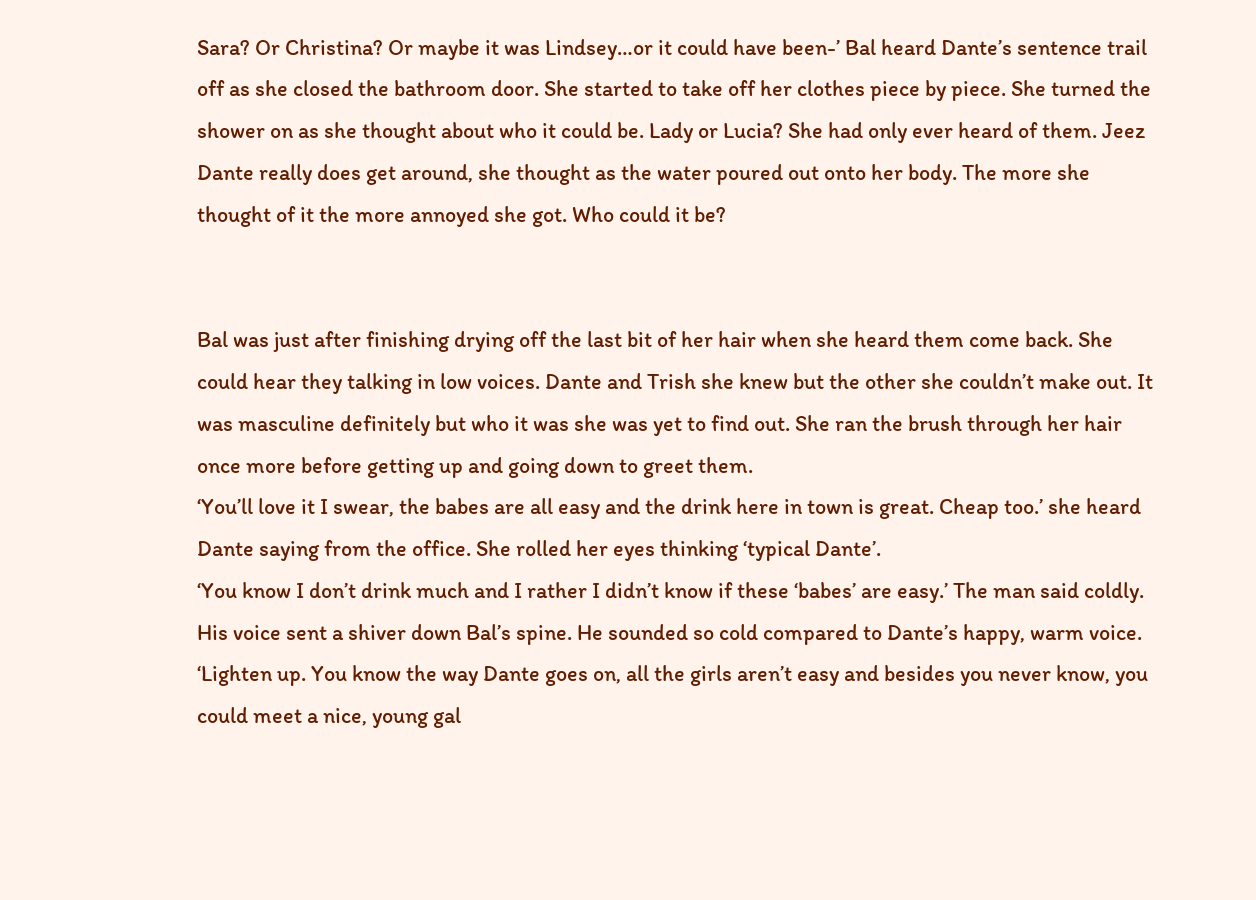Sara? Or Christina? Or maybe it was Lindsey…or it could have been-’ Bal heard Dante’s sentence trail off as she closed the bathroom door. She started to take off her clothes piece by piece. She turned the shower on as she thought about who it could be. Lady or Lucia? She had only ever heard of them. Jeez Dante really does get around, she thought as the water poured out onto her body. The more she thought of it the more annoyed she got. Who could it be?


Bal was just after finishing drying off the last bit of her hair when she heard them come back. She could hear they talking in low voices. Dante and Trish she knew but the other she couldn’t make out. It was masculine definitely but who it was she was yet to find out. She ran the brush through her hair once more before getting up and going down to greet them.
‘You’ll love it I swear, the babes are all easy and the drink here in town is great. Cheap too.’ she heard Dante saying from the office. She rolled her eyes thinking ‘typical Dante’.
‘You know I don’t drink much and I rather I didn’t know if these ‘babes’ are easy.’ The man said coldly. His voice sent a shiver down Bal’s spine. He sounded so cold compared to Dante’s happy, warm voice.
‘Lighten up. You know the way Dante goes on, all the girls aren’t easy and besides you never know, you could meet a nice, young gal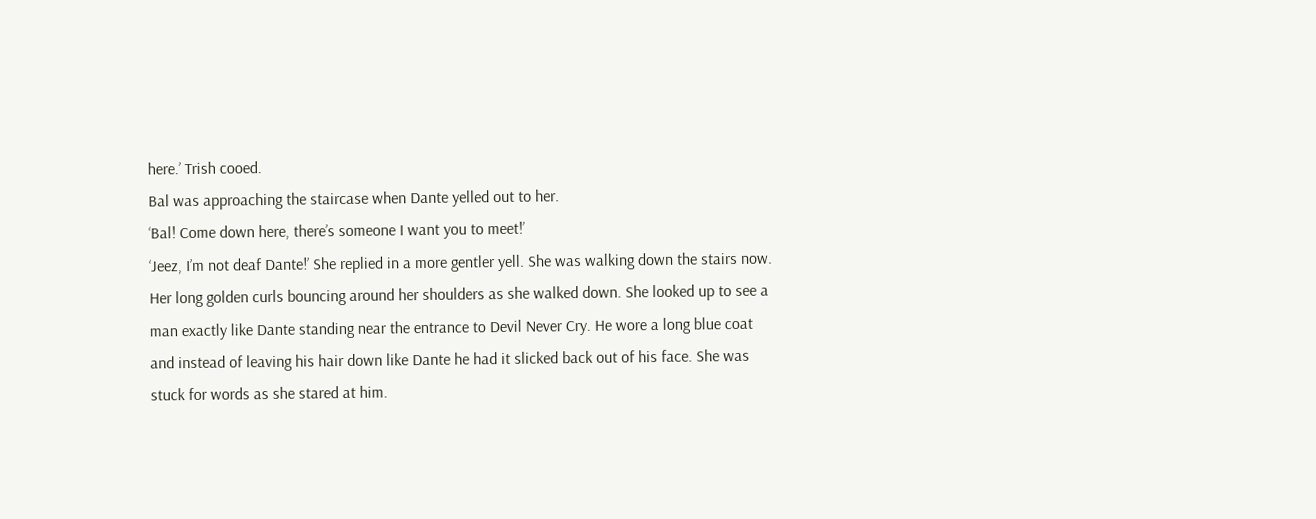here.’ Trish cooed.
Bal was approaching the staircase when Dante yelled out to her.
‘Bal! Come down here, there’s someone I want you to meet!’
‘Jeez, I’m not deaf Dante!’ She replied in a more gentler yell. She was walking down the stairs now. Her long golden curls bouncing around her shoulders as she walked down. She looked up to see a man exactly like Dante standing near the entrance to Devil Never Cry. He wore a long blue coat and instead of leaving his hair down like Dante he had it slicked back out of his face. She was stuck for words as she stared at him.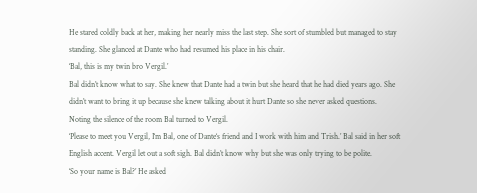He stared coldly back at her, making her nearly miss the last step. She sort of stumbled but managed to stay standing. She glanced at Dante who had resumed his place in his chair.
‘Bal, this is my twin bro Vergil.’
Bal didn’t know what to say. She knew that Dante had a twin but she heard that he had died years ago. She didn’t want to bring it up because she knew talking about it hurt Dante so she never asked questions. Noting the silence of the room Bal turned to Vergil.
‘Please to meet you Vergil, I‘m Bal, one of Dante‘s friend and I work with him and Trish.’ Bal said in her soft English accent. Vergil let out a soft sigh. Bal didn’t know why but she was only trying to be polite.
‘So your name is Bal?’ He asked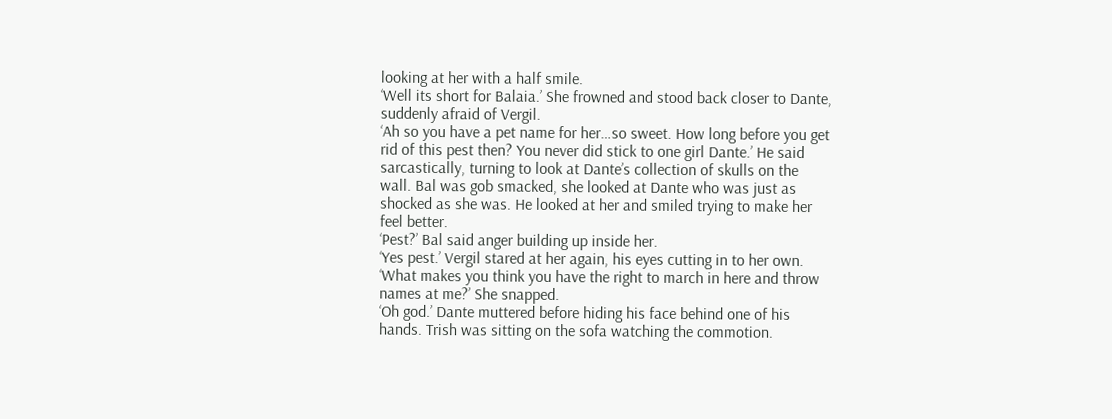looking at her with a half smile.
‘Well its short for Balaia.’ She frowned and stood back closer to Dante, suddenly afraid of Vergil.
‘Ah so you have a pet name for her…so sweet. How long before you get rid of this pest then? You never did stick to one girl Dante.’ He said sarcastically, turning to look at Dante’s collection of skulls on the wall. Bal was gob smacked, she looked at Dante who was just as shocked as she was. He looked at her and smiled trying to make her feel better.
‘Pest?’ Bal said anger building up inside her.
‘Yes pest.’ Vergil stared at her again, his eyes cutting in to her own.
‘What makes you think you have the right to march in here and throw names at me?’ She snapped.
‘Oh god.’ Dante muttered before hiding his face behind one of his hands. Trish was sitting on the sofa watching the commotion.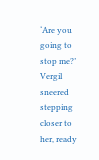‘Are you going to stop me?’ Vergil sneered stepping closer to her, ready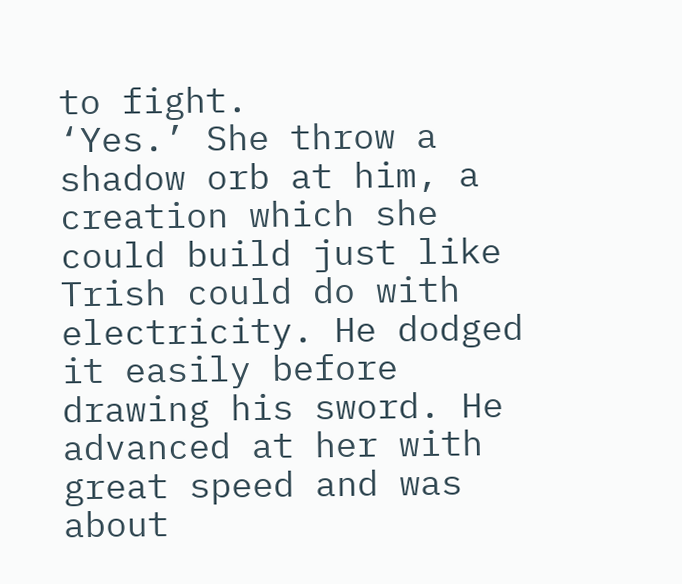to fight.
‘Yes.’ She throw a shadow orb at him, a creation which she could build just like Trish could do with electricity. He dodged it easily before drawing his sword. He advanced at her with great speed and was about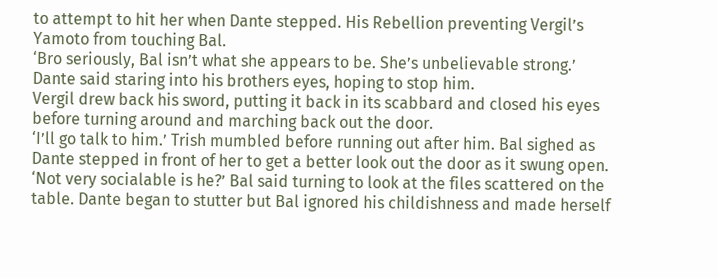to attempt to hit her when Dante stepped. His Rebellion preventing Vergil’s Yamoto from touching Bal.
‘Bro seriously, Bal isn’t what she appears to be. She’s unbelievable strong.’ Dante said staring into his brothers eyes, hoping to stop him.
Vergil drew back his sword, putting it back in its scabbard and closed his eyes before turning around and marching back out the door.
‘I’ll go talk to him.’ Trish mumbled before running out after him. Bal sighed as Dante stepped in front of her to get a better look out the door as it swung open.
‘Not very socialable is he?’ Bal said turning to look at the files scattered on the table. Dante began to stutter but Bal ignored his childishness and made herself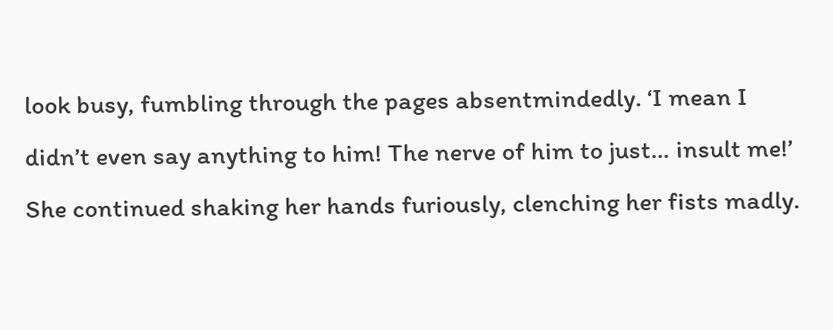look busy, fumbling through the pages absentmindedly. ‘I mean I didn’t even say anything to him! The nerve of him to just… insult me!’ She continued shaking her hands furiously, clenching her fists madly.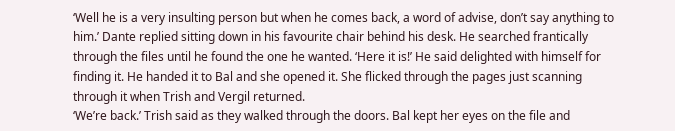‘Well he is a very insulting person but when he comes back, a word of advise, don’t say anything to him.’ Dante replied sitting down in his favourite chair behind his desk. He searched frantically through the files until he found the one he wanted. ‘Here it is!’ He said delighted with himself for finding it. He handed it to Bal and she opened it. She flicked through the pages just scanning through it when Trish and Vergil returned.
‘We’re back.’ Trish said as they walked through the doors. Bal kept her eyes on the file and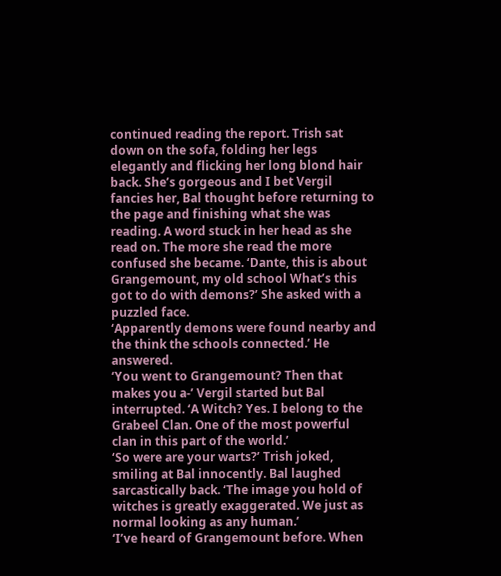continued reading the report. Trish sat down on the sofa, folding her legs elegantly and flicking her long blond hair back. She’s gorgeous and I bet Vergil fancies her, Bal thought before returning to the page and finishing what she was reading. A word stuck in her head as she read on. The more she read the more confused she became. ‘Dante, this is about Grangemount, my old school What’s this got to do with demons?’ She asked with a puzzled face.
‘Apparently demons were found nearby and the think the schools connected.’ He answered.
‘You went to Grangemount? Then that makes you a-’ Vergil started but Bal interrupted. ‘A Witch? Yes. I belong to the Grabeel Clan. One of the most powerful clan in this part of the world.’
‘So were are your warts?’ Trish joked, smiling at Bal innocently. Bal laughed sarcastically back. ‘The image you hold of witches is greatly exaggerated. We just as normal looking as any human.’
‘I’ve heard of Grangemount before. When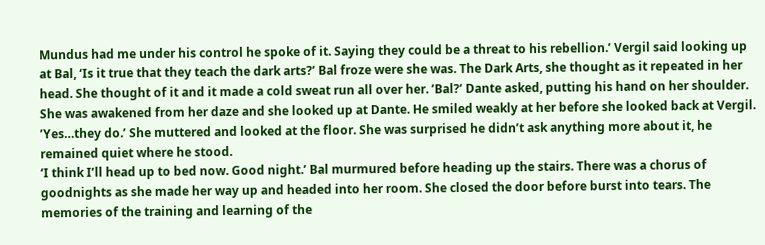Mundus had me under his control he spoke of it. Saying they could be a threat to his rebellion.’ Vergil said looking up at Bal, ‘Is it true that they teach the dark arts?’ Bal froze were she was. The Dark Arts, she thought as it repeated in her head. She thought of it and it made a cold sweat run all over her. ’Bal?’ Dante asked, putting his hand on her shoulder. She was awakened from her daze and she looked up at Dante. He smiled weakly at her before she looked back at Vergil. ’Yes…they do.’ She muttered and looked at the floor. She was surprised he didn’t ask anything more about it, he remained quiet where he stood.
‘I think I’ll head up to bed now. Good night.’ Bal murmured before heading up the stairs. There was a chorus of goodnights as she made her way up and headed into her room. She closed the door before burst into tears. The memories of the training and learning of the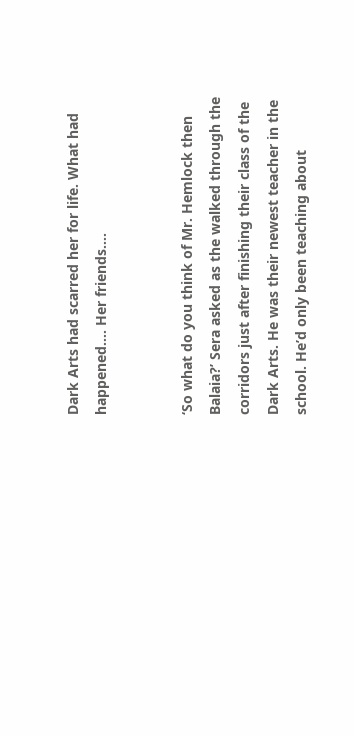Dark Arts had scarred her for life. What had happened…. Her friends….


‘So what do you think of Mr. Hemlock then Balaia?’ Sera asked as the walked through the corridors just after finishing their class of the Dark Arts. He was their newest teacher in the school. He’d only been teaching about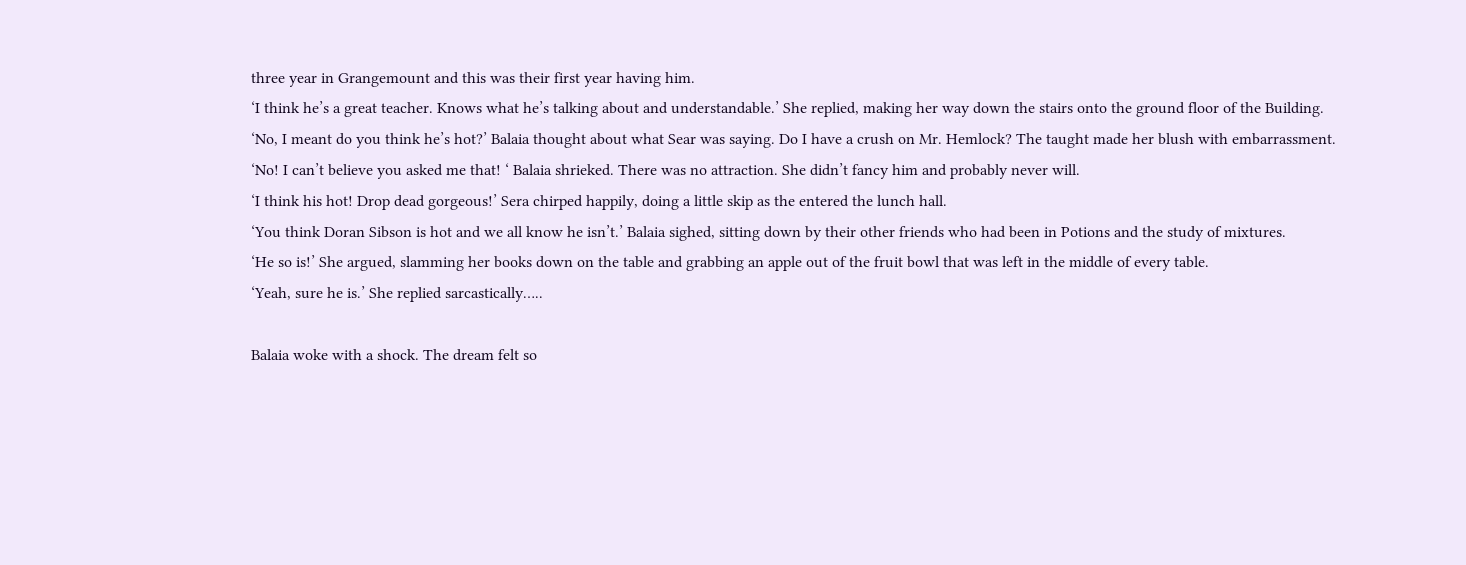three year in Grangemount and this was their first year having him.
‘I think he’s a great teacher. Knows what he’s talking about and understandable.’ She replied, making her way down the stairs onto the ground floor of the Building.
‘No, I meant do you think he’s hot?’ Balaia thought about what Sear was saying. Do I have a crush on Mr. Hemlock? The taught made her blush with embarrassment.
‘No! I can’t believe you asked me that! ‘ Balaia shrieked. There was no attraction. She didn’t fancy him and probably never will.
‘I think his hot! Drop dead gorgeous!’ Sera chirped happily, doing a little skip as the entered the lunch hall.
‘You think Doran Sibson is hot and we all know he isn’t.’ Balaia sighed, sitting down by their other friends who had been in Potions and the study of mixtures.
‘He so is!’ She argued, slamming her books down on the table and grabbing an apple out of the fruit bowl that was left in the middle of every table.
‘Yeah, sure he is.’ She replied sarcastically…..

Balaia woke with a shock. The dream felt so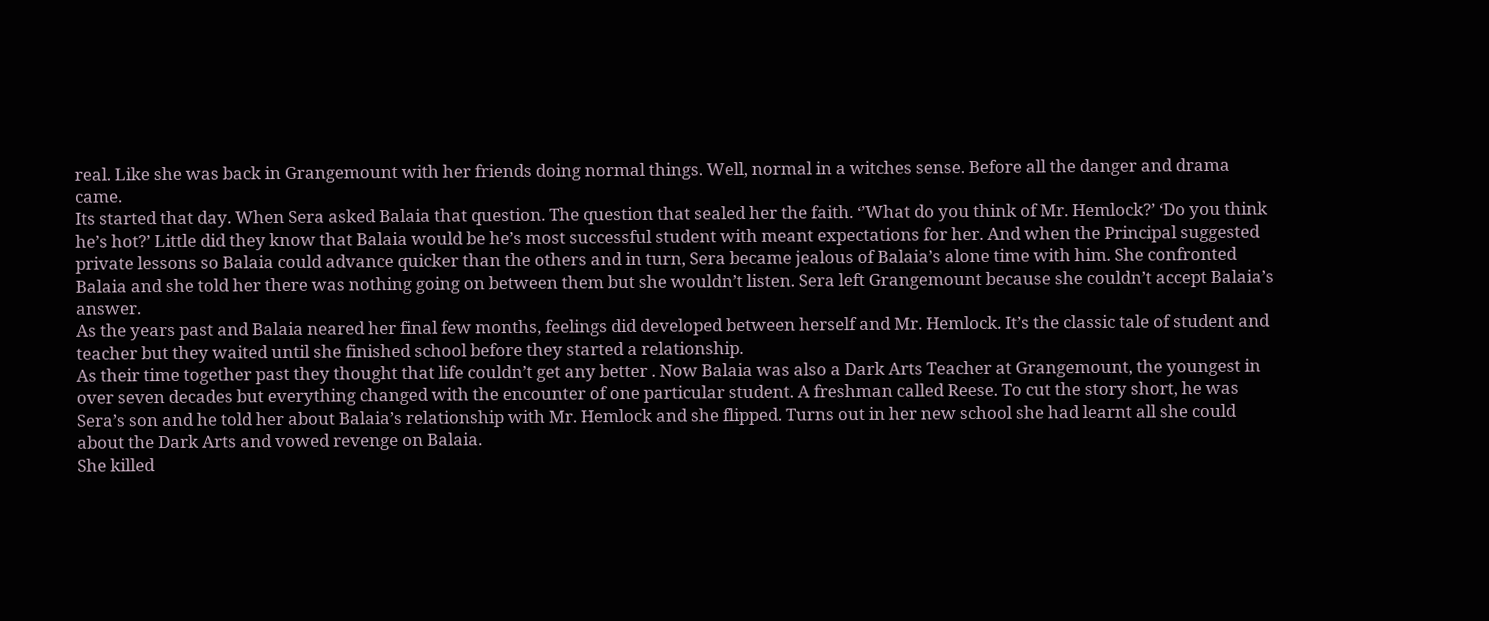real. Like she was back in Grangemount with her friends doing normal things. Well, normal in a witches sense. Before all the danger and drama came.
Its started that day. When Sera asked Balaia that question. The question that sealed her the faith. ‘’What do you think of Mr. Hemlock?’ ‘Do you think he’s hot?’ Little did they know that Balaia would be he’s most successful student with meant expectations for her. And when the Principal suggested private lessons so Balaia could advance quicker than the others and in turn, Sera became jealous of Balaia’s alone time with him. She confronted Balaia and she told her there was nothing going on between them but she wouldn’t listen. Sera left Grangemount because she couldn’t accept Balaia’s answer.
As the years past and Balaia neared her final few months, feelings did developed between herself and Mr. Hemlock. It’s the classic tale of student and teacher but they waited until she finished school before they started a relationship.
As their time together past they thought that life couldn’t get any better . Now Balaia was also a Dark Arts Teacher at Grangemount, the youngest in over seven decades but everything changed with the encounter of one particular student. A freshman called Reese. To cut the story short, he was Sera’s son and he told her about Balaia’s relationship with Mr. Hemlock and she flipped. Turns out in her new school she had learnt all she could about the Dark Arts and vowed revenge on Balaia.
She killed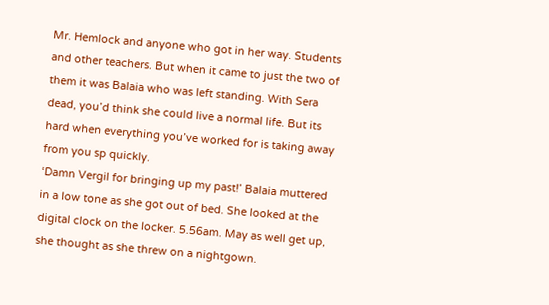Mr. Hemlock and anyone who got in her way. Students and other teachers. But when it came to just the two of them it was Balaia who was left standing. With Sera dead, you’d think she could live a normal life. But its hard when everything you’ve worked for is taking away from you sp quickly.
‘Damn Vergil for bringing up my past!’ Balaia muttered in a low tone as she got out of bed. She looked at the digital clock on the locker. 5.56am. May as well get up, she thought as she threw on a nightgown.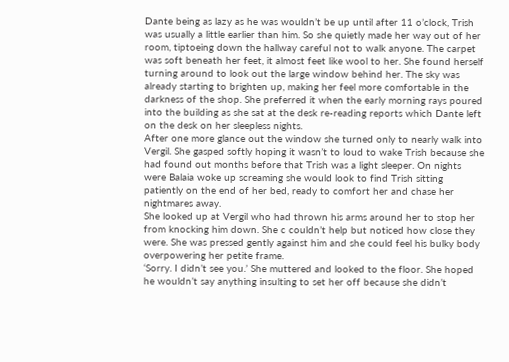Dante being as lazy as he was wouldn’t be up until after 11 o’clock, Trish was usually a little earlier than him. So she quietly made her way out of her room, tiptoeing down the hallway careful not to walk anyone. The carpet was soft beneath her feet, it almost feet like wool to her. She found herself turning around to look out the large window behind her. The sky was already starting to brighten up, making her feel more comfortable in the darkness of the shop. She preferred it when the early morning rays poured into the building as she sat at the desk re-reading reports which Dante left on the desk on her sleepless nights.
After one more glance out the window she turned only to nearly walk into Vergil. She gasped softly hoping it wasn’t to loud to wake Trish because she had found out months before that Trish was a light sleeper. On nights were Balaia woke up screaming she would look to find Trish sitting patiently on the end of her bed, ready to comfort her and chase her nightmares away.
She looked up at Vergil who had thrown his arms around her to stop her from knocking him down. She c couldn’t help but noticed how close they were. She was pressed gently against him and she could feel his bulky body overpowering her petite frame.
‘Sorry. I didn’t see you.’ She muttered and looked to the floor. She hoped he wouldn’t say anything insulting to set her off because she didn’t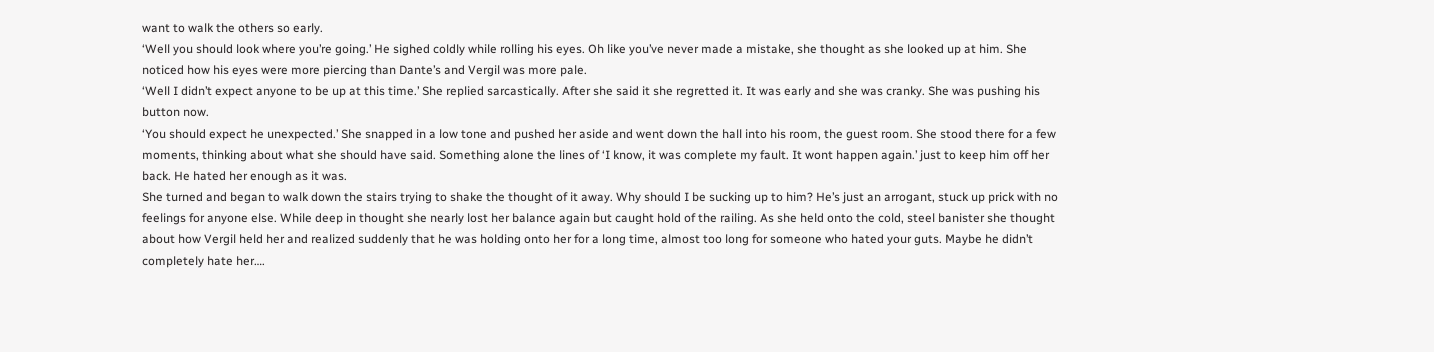want to walk the others so early.
‘Well you should look where you’re going.’ He sighed coldly while rolling his eyes. Oh like you’ve never made a mistake, she thought as she looked up at him. She noticed how his eyes were more piercing than Dante’s and Vergil was more pale.
‘Well I didn’t expect anyone to be up at this time.’ She replied sarcastically. After she said it she regretted it. It was early and she was cranky. She was pushing his button now.
‘You should expect he unexpected.’ She snapped in a low tone and pushed her aside and went down the hall into his room, the guest room. She stood there for a few moments, thinking about what she should have said. Something alone the lines of ‘I know, it was complete my fault. It wont happen again.’ just to keep him off her back. He hated her enough as it was.
She turned and began to walk down the stairs trying to shake the thought of it away. Why should I be sucking up to him? He’s just an arrogant, stuck up prick with no feelings for anyone else. While deep in thought she nearly lost her balance again but caught hold of the railing. As she held onto the cold, steel banister she thought about how Vergil held her and realized suddenly that he was holding onto her for a long time, almost too long for someone who hated your guts. Maybe he didn’t completely hate her….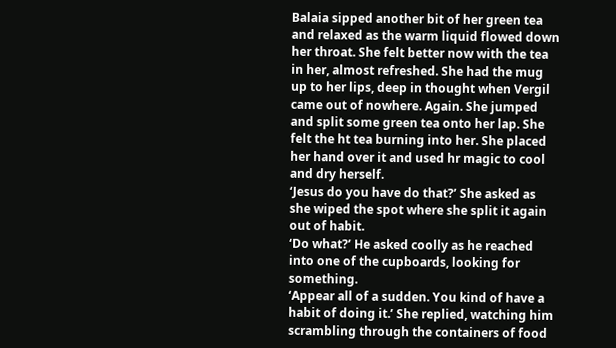Balaia sipped another bit of her green tea and relaxed as the warm liquid flowed down her throat. She felt better now with the tea in her, almost refreshed. She had the mug up to her lips, deep in thought when Vergil came out of nowhere. Again. She jumped and split some green tea onto her lap. She felt the ht tea burning into her. She placed her hand over it and used hr magic to cool and dry herself.
‘Jesus do you have do that?’ She asked as she wiped the spot where she split it again out of habit.
‘Do what?’ He asked coolly as he reached into one of the cupboards, looking for something.
‘Appear all of a sudden. You kind of have a habit of doing it.’ She replied, watching him scrambling through the containers of food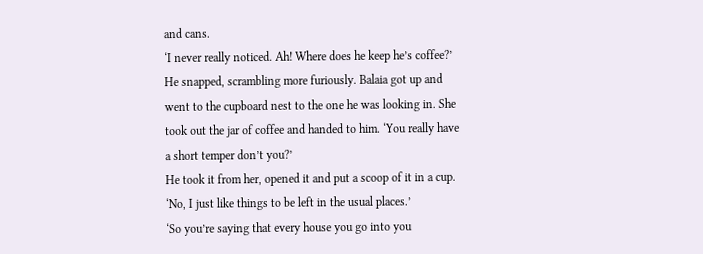and cans.
‘I never really noticed. Ah! Where does he keep he’s coffee?’ He snapped, scrambling more furiously. Balaia got up and went to the cupboard nest to the one he was looking in. She took out the jar of coffee and handed to him. ‘You really have a short temper don’t you?’
He took it from her, opened it and put a scoop of it in a cup. ‘No, I just like things to be left in the usual places.’
‘So you’re saying that every house you go into you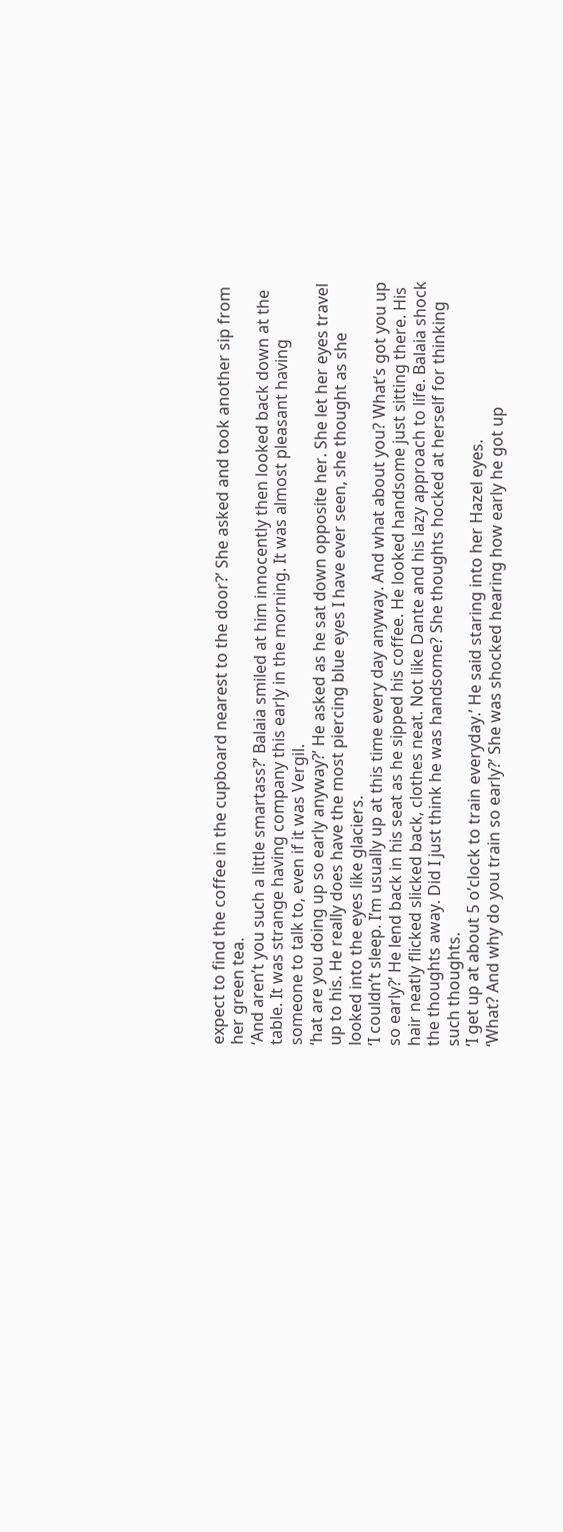expect to find the coffee in the cupboard nearest to the door?’ She asked and took another sip from her green tea.
‘And aren’t you such a little smartass?’ Balaia smiled at him innocently then looked back down at the table. It was strange having company this early in the morning. It was almost pleasant having someone to talk to, even if it was Vergil.
‘hat are you doing up so early anyway?’ He asked as he sat down opposite her. She let her eyes travel up to his. He really does have the most piercing blue eyes I have ever seen, she thought as she looked into the eyes like glaciers.
‘I couldn’t sleep. I’m usually up at this time every day anyway. And what about you? What’s got you up so early?’ He lend back in his seat as he sipped his coffee. He looked handsome just sitting there. His hair neatly flicked slicked back, clothes neat. Not like Dante and his lazy approach to life. Balaia shock the thoughts away. Did I just think he was handsome? She thoughts hocked at herself for thinking such thoughts.
‘I get up at about 5 o’clock to train everyday.’ He said staring into her Hazel eyes.
‘What? And why do you train so early?’ She was shocked hearing how early he got up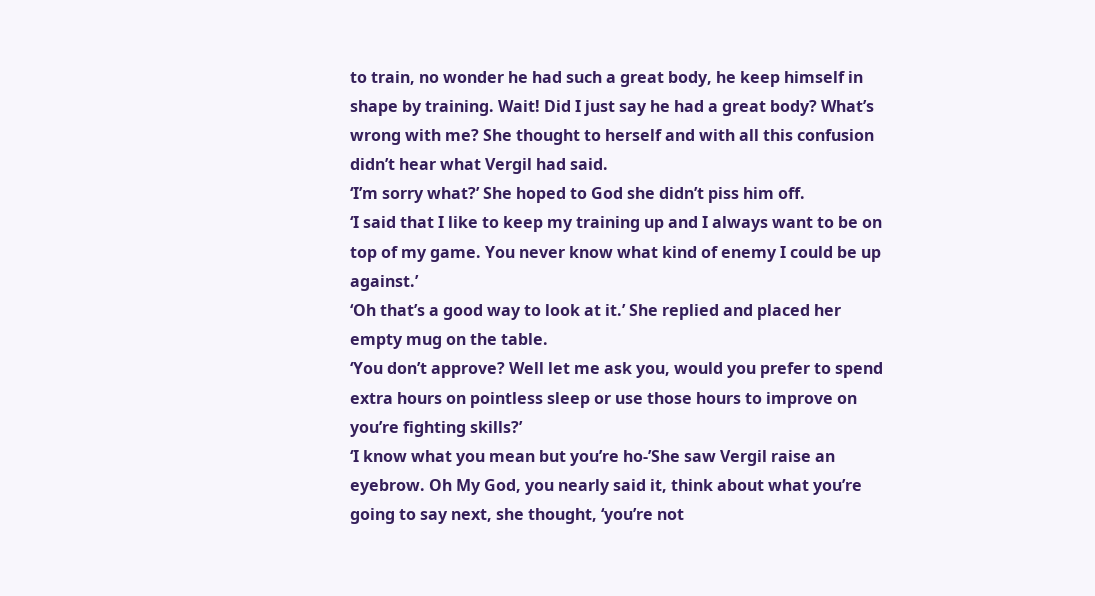to train, no wonder he had such a great body, he keep himself in shape by training. Wait! Did I just say he had a great body? What’s wrong with me? She thought to herself and with all this confusion didn’t hear what Vergil had said.
‘I’m sorry what?’ She hoped to God she didn’t piss him off.
‘I said that I like to keep my training up and I always want to be on top of my game. You never know what kind of enemy I could be up against.’
‘Oh that’s a good way to look at it.’ She replied and placed her empty mug on the table.
‘You don’t approve? Well let me ask you, would you prefer to spend extra hours on pointless sleep or use those hours to improve on you’re fighting skills?’
‘I know what you mean but you’re ho-’She saw Vergil raise an eyebrow. Oh My God, you nearly said it, think about what you’re going to say next, she thought, ‘you’re not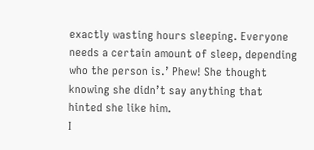exactly wasting hours sleeping. Everyone needs a certain amount of sleep, depending who the person is.’ Phew! She thought knowing she didn’t say anything that hinted she like him.
I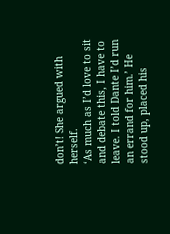don’t! She argued with herself.
‘As much as I’d love to sit and debate this, I have to leave. I told Dante I’d run an errand for him.’ He stood up, placed his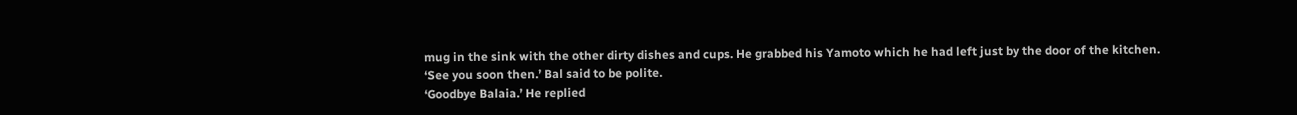mug in the sink with the other dirty dishes and cups. He grabbed his Yamoto which he had left just by the door of the kitchen.
‘See you soon then.’ Bal said to be polite.
‘Goodbye Balaia.’ He replied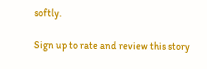softly.

Sign up to rate and review this story